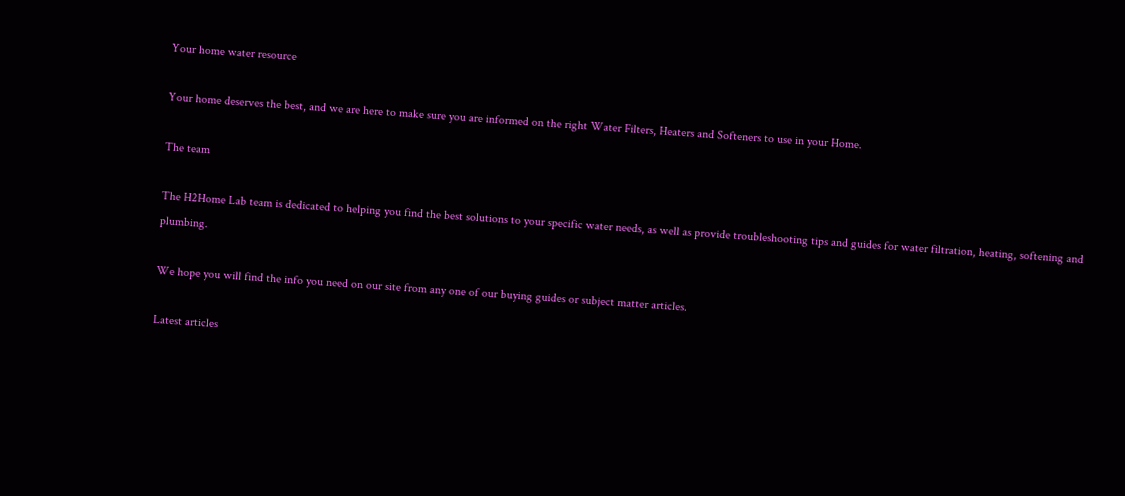Your home water resource

Your home deserves the best, and we are here to make sure you are informed on the right Water Filters, Heaters and Softeners to use in your Home.

The team

The H2Home Lab team is dedicated to helping you find the best solutions to your specific water needs, as well as provide troubleshooting tips and guides for water filtration, heating, softening and plumbing.

We hope you will find the info you need on our site from any one of our buying guides or subject matter articles.

Latest articles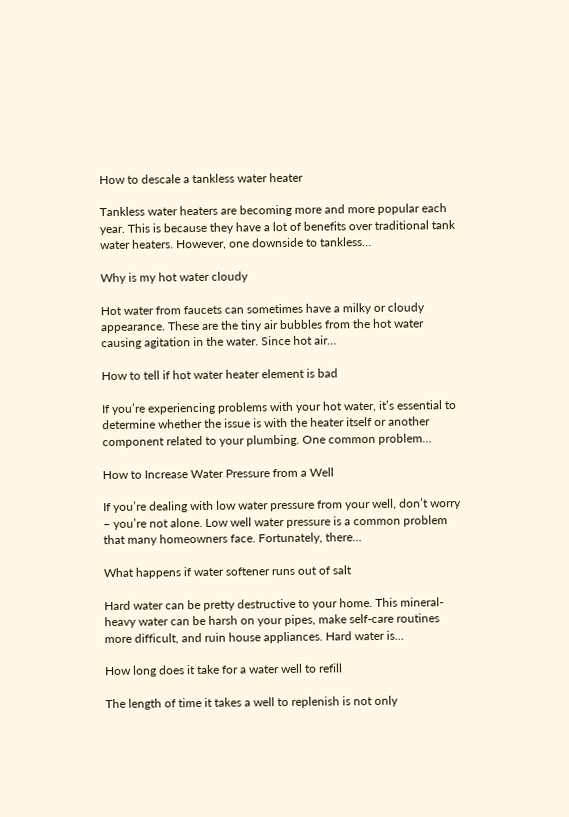How to descale a tankless water heater

Tankless water heaters are becoming more and more popular each year. This is because they have a lot of benefits over traditional tank water heaters. However, one downside to tankless…

Why is my hot water cloudy

Hot water from faucets can sometimes have a milky or cloudy appearance. These are the tiny air bubbles from the hot water causing agitation in the water. Since hot air…

How to tell if hot water heater element is bad

If you’re experiencing problems with your hot water, it’s essential to determine whether the issue is with the heater itself or another component related to your plumbing. One common problem…

How to Increase Water Pressure from a Well

If you’re dealing with low water pressure from your well, don’t worry – you’re not alone. Low well water pressure is a common problem that many homeowners face. Fortunately, there…

What happens if water softener runs out of salt

Hard water can be pretty destructive to your home. This mineral-heavy water can be harsh on your pipes, make self-care routines more difficult, and ruin house appliances. Hard water is…

How long does it take for a water well to refill

The length of time it takes a well to replenish is not only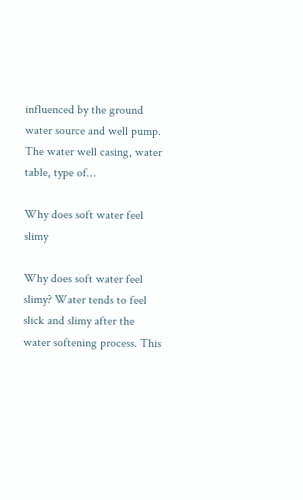influenced by the ground water source and well pump. The water well casing, water table, type of…

Why does soft water feel slimy

Why does soft water feel slimy? Water tends to feel slick and slimy after the water softening process. This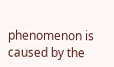phenomenon is caused by the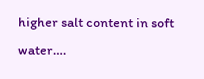higher salt content in soft water….